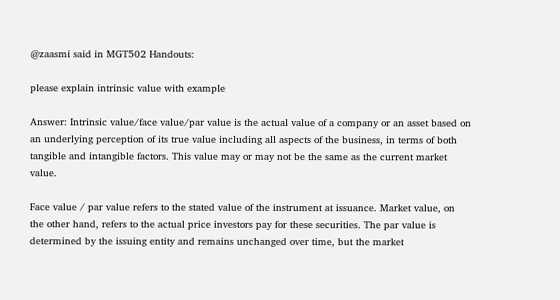@zaasmi said in MGT502 Handouts:

please explain intrinsic value with example

Answer: Intrinsic value/face value/par value is the actual value of a company or an asset based on an underlying perception of its true value including all aspects of the business, in terms of both tangible and intangible factors. This value may or may not be the same as the current market value.

Face value / par value refers to the stated value of the instrument at issuance. Market value, on the other hand, refers to the actual price investors pay for these securities. The par value is determined by the issuing entity and remains unchanged over time, but the market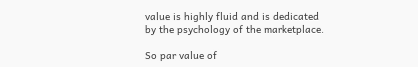value is highly fluid and is dedicated by the psychology of the marketplace.

So par value of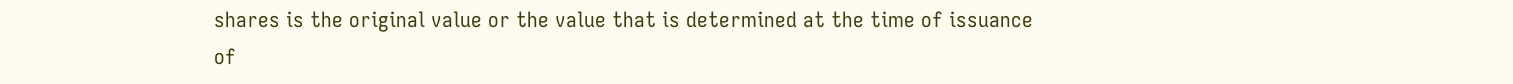shares is the original value or the value that is determined at the time of issuance of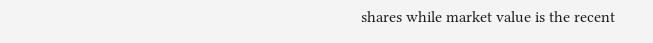shares while market value is the recent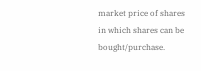market price of shares in which shares can be bought/purchase.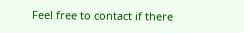Feel free to contact if there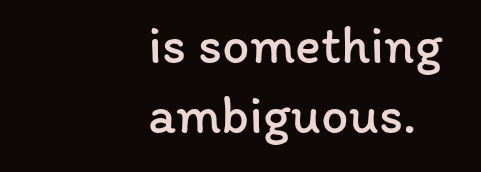is something ambiguous.